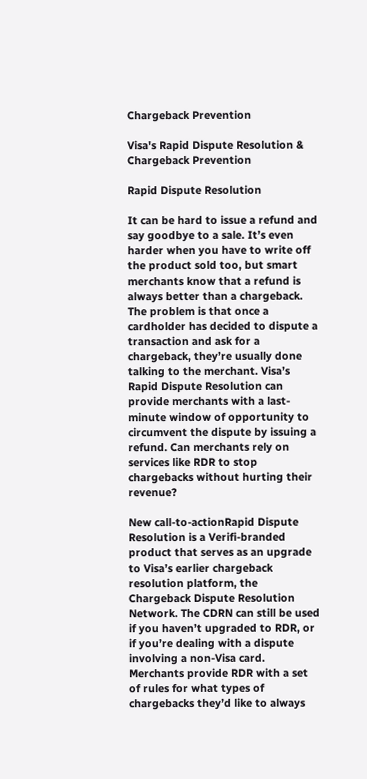Chargeback Prevention

Visa's Rapid Dispute Resolution & Chargeback Prevention

Rapid Dispute Resolution

It can be hard to issue a refund and say goodbye to a sale. It’s even harder when you have to write off the product sold too, but smart merchants know that a refund is always better than a chargeback. The problem is that once a cardholder has decided to dispute a transaction and ask for a chargeback, they’re usually done talking to the merchant. Visa’s Rapid Dispute Resolution can provide merchants with a last-minute window of opportunity to circumvent the dispute by issuing a refund. Can merchants rely on services like RDR to stop chargebacks without hurting their revenue?

New call-to-actionRapid Dispute Resolution is a Verifi-branded product that serves as an upgrade to Visa’s earlier chargeback resolution platform, the Chargeback Dispute Resolution Network. The CDRN can still be used if you haven’t upgraded to RDR, or if you’re dealing with a dispute involving a non-Visa card. Merchants provide RDR with a set of rules for what types of chargebacks they’d like to always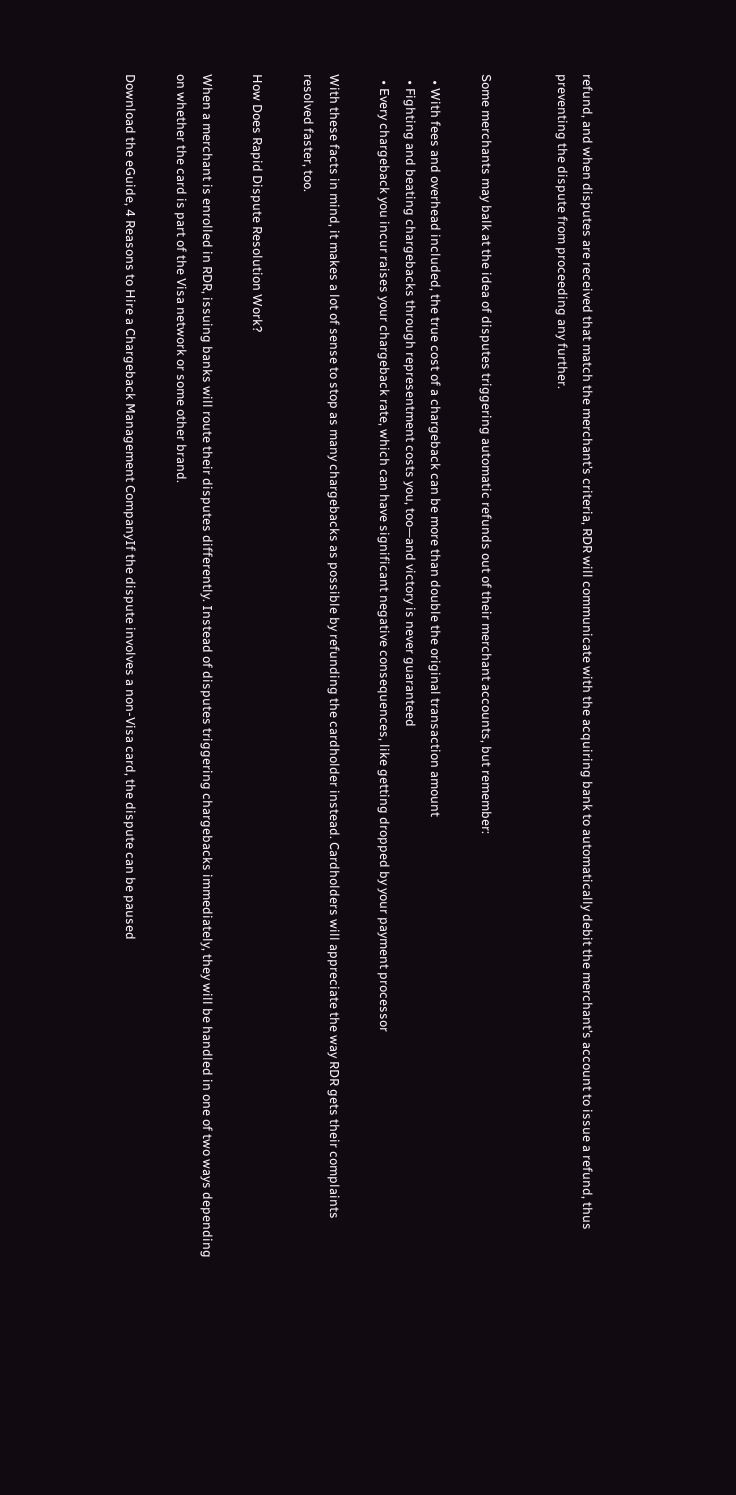refund, and when disputes are received that match the merchant’s criteria, RDR will communicate with the acquiring bank to automatically debit the merchant’s account to issue a refund, thus preventing the dispute from proceeding any further.


Some merchants may balk at the idea of disputes triggering automatic refunds out of their merchant accounts, but remember:

  • With fees and overhead included, the true cost of a chargeback can be more than double the original transaction amount
  • Fighting and beating chargebacks through representment costs you, too—and victory is never guaranteed
  • Every chargeback you incur raises your chargeback rate, which can have significant negative consequences, like getting dropped by your payment processor

With these facts in mind, it makes a lot of sense to stop as many chargebacks as possible by refunding the cardholder instead. Cardholders will appreciate the way RDR gets their complaints resolved faster, too.

How Does Rapid Dispute Resolution Work?

When a merchant is enrolled in RDR, issuing banks will route their disputes differently. Instead of disputes triggering chargebacks immediately, they will be handled in one of two ways depending on whether the card is part of the Visa network or some other brand.

Download the eGuide, 4 Reasons to Hire a Chargeback Management CompanyIf the dispute involves a non-Visa card, the dispute can be paused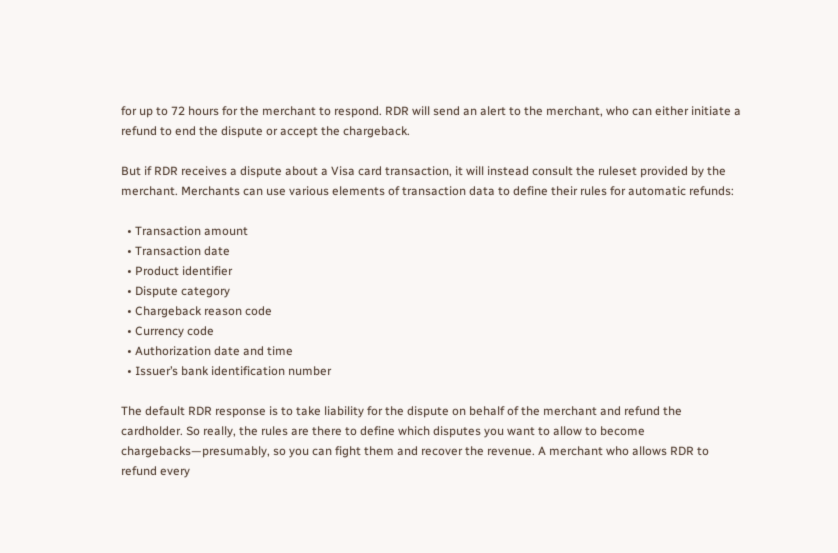for up to 72 hours for the merchant to respond. RDR will send an alert to the merchant, who can either initiate a refund to end the dispute or accept the chargeback.

But if RDR receives a dispute about a Visa card transaction, it will instead consult the ruleset provided by the merchant. Merchants can use various elements of transaction data to define their rules for automatic refunds:

  • Transaction amount
  • Transaction date
  • Product identifier
  • Dispute category
  • Chargeback reason code
  • Currency code
  • Authorization date and time
  • Issuer’s bank identification number

The default RDR response is to take liability for the dispute on behalf of the merchant and refund the cardholder. So really, the rules are there to define which disputes you want to allow to become chargebacks—presumably, so you can fight them and recover the revenue. A merchant who allows RDR to refund every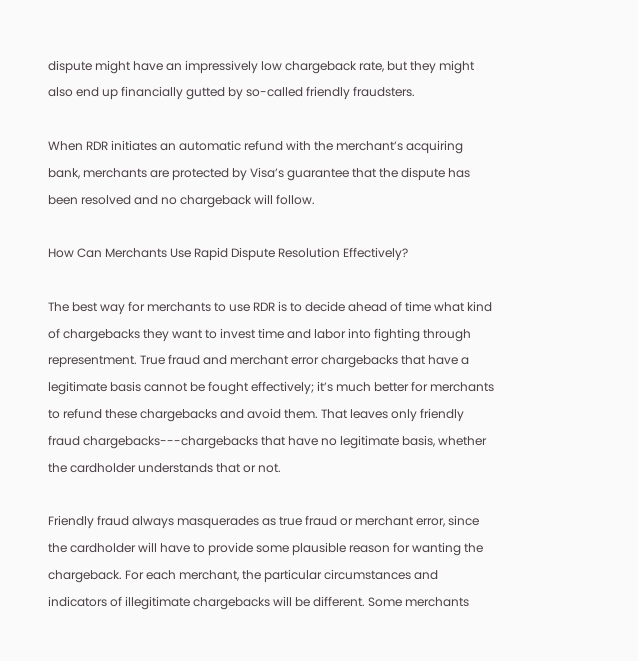dispute might have an impressively low chargeback rate, but they might also end up financially gutted by so-called friendly fraudsters.

When RDR initiates an automatic refund with the merchant’s acquiring bank, merchants are protected by Visa’s guarantee that the dispute has been resolved and no chargeback will follow.

How Can Merchants Use Rapid Dispute Resolution Effectively?

The best way for merchants to use RDR is to decide ahead of time what kind of chargebacks they want to invest time and labor into fighting through representment. True fraud and merchant error chargebacks that have a legitimate basis cannot be fought effectively; it’s much better for merchants to refund these chargebacks and avoid them. That leaves only friendly fraud chargebacks---chargebacks that have no legitimate basis, whether the cardholder understands that or not.

Friendly fraud always masquerades as true fraud or merchant error, since the cardholder will have to provide some plausible reason for wanting the chargeback. For each merchant, the particular circumstances and indicators of illegitimate chargebacks will be different. Some merchants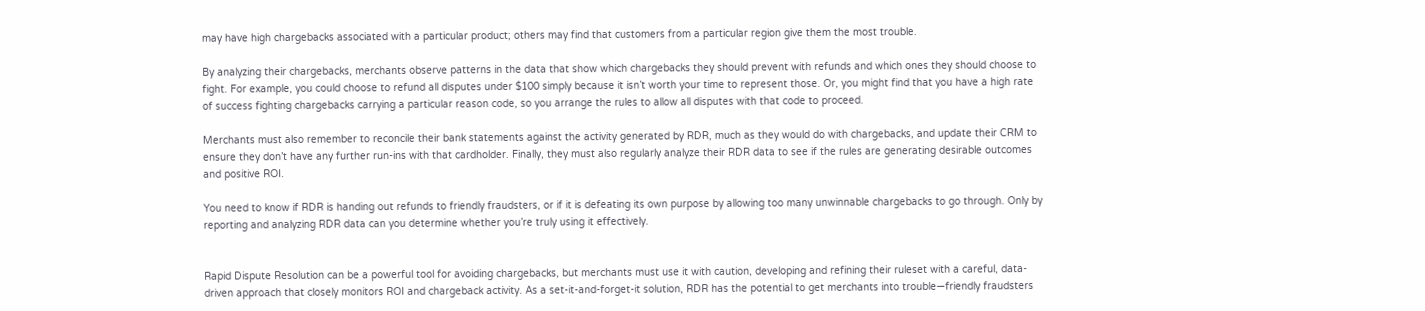may have high chargebacks associated with a particular product; others may find that customers from a particular region give them the most trouble.

By analyzing their chargebacks, merchants observe patterns in the data that show which chargebacks they should prevent with refunds and which ones they should choose to fight. For example, you could choose to refund all disputes under $100 simply because it isn’t worth your time to represent those. Or, you might find that you have a high rate of success fighting chargebacks carrying a particular reason code, so you arrange the rules to allow all disputes with that code to proceed.

Merchants must also remember to reconcile their bank statements against the activity generated by RDR, much as they would do with chargebacks, and update their CRM to ensure they don’t have any further run-ins with that cardholder. Finally, they must also regularly analyze their RDR data to see if the rules are generating desirable outcomes and positive ROI.

You need to know if RDR is handing out refunds to friendly fraudsters, or if it is defeating its own purpose by allowing too many unwinnable chargebacks to go through. Only by reporting and analyzing RDR data can you determine whether you’re truly using it effectively.


Rapid Dispute Resolution can be a powerful tool for avoiding chargebacks, but merchants must use it with caution, developing and refining their ruleset with a careful, data-driven approach that closely monitors ROI and chargeback activity. As a set-it-and-forget-it solution, RDR has the potential to get merchants into trouble—friendly fraudsters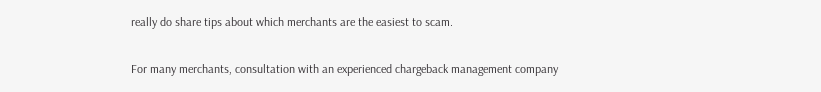really do share tips about which merchants are the easiest to scam.

For many merchants, consultation with an experienced chargeback management company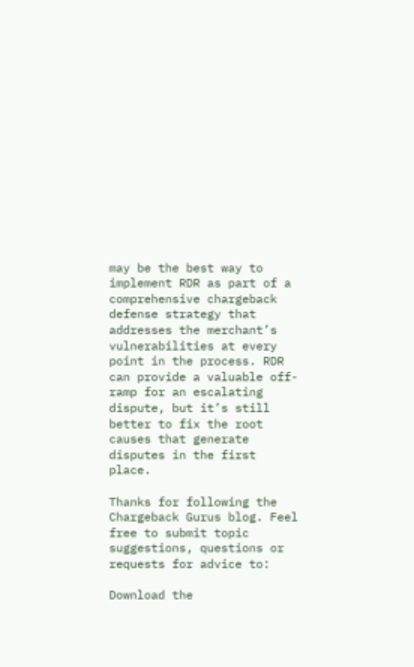may be the best way to implement RDR as part of a comprehensive chargeback defense strategy that addresses the merchant’s vulnerabilities at every point in the process. RDR can provide a valuable off-ramp for an escalating dispute, but it’s still better to fix the root causes that generate disputes in the first place.

Thanks for following the Chargeback Gurus blog. Feel free to submit topic suggestions, questions or requests for advice to:

Download the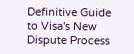Definitive Guide to Visa's New Dispute Process